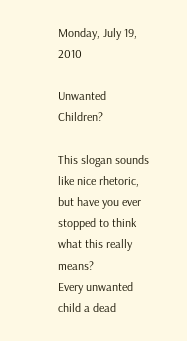Monday, July 19, 2010

Unwanted Children?

This slogan sounds like nice rhetoric, but have you ever stopped to think what this really means?
Every unwanted child a dead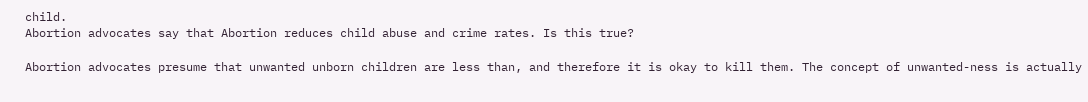child.
Abortion advocates say that Abortion reduces child abuse and crime rates. Is this true?

Abortion advocates presume that unwanted unborn children are less than, and therefore it is okay to kill them. The concept of unwanted-ness is actually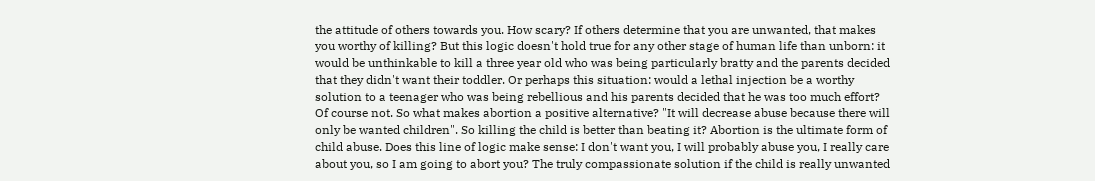the attitude of others towards you. How scary? If others determine that you are unwanted, that makes you worthy of killing? But this logic doesn't hold true for any other stage of human life than unborn: it would be unthinkable to kill a three year old who was being particularly bratty and the parents decided that they didn't want their toddler. Or perhaps this situation: would a lethal injection be a worthy solution to a teenager who was being rebellious and his parents decided that he was too much effort? Of course not. So what makes abortion a positive alternative? "It will decrease abuse because there will only be wanted children". So killing the child is better than beating it? Abortion is the ultimate form of child abuse. Does this line of logic make sense: I don't want you, I will probably abuse you, I really care about you, so I am going to abort you? The truly compassionate solution if the child is really unwanted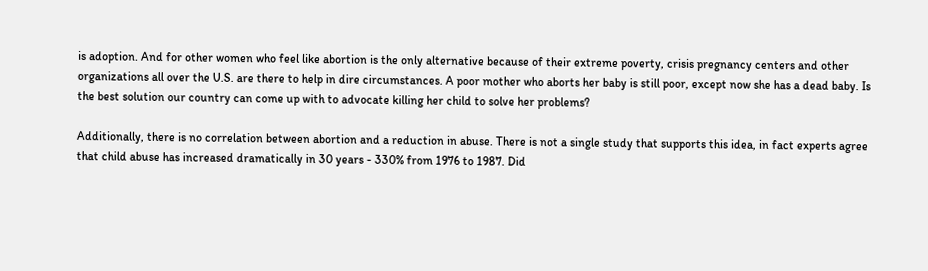is adoption. And for other women who feel like abortion is the only alternative because of their extreme poverty, crisis pregnancy centers and other organizations all over the U.S. are there to help in dire circumstances. A poor mother who aborts her baby is still poor, except now she has a dead baby. Is the best solution our country can come up with to advocate killing her child to solve her problems?

Additionally, there is no correlation between abortion and a reduction in abuse. There is not a single study that supports this idea, in fact experts agree that child abuse has increased dramatically in 30 years - 330% from 1976 to 1987. Did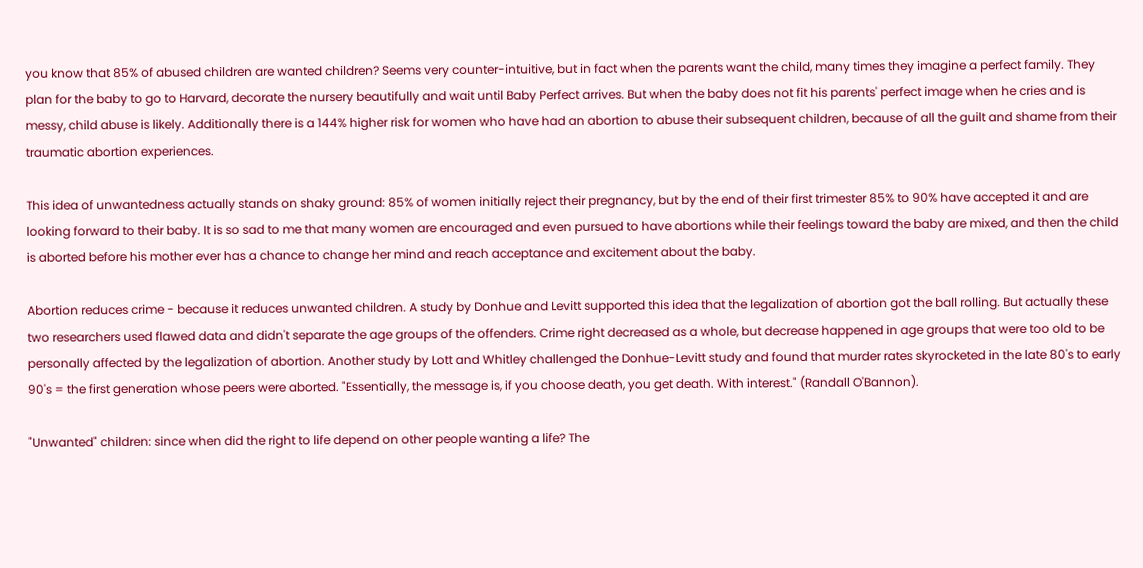you know that 85% of abused children are wanted children? Seems very counter-intuitive, but in fact when the parents want the child, many times they imagine a perfect family. They plan for the baby to go to Harvard, decorate the nursery beautifully and wait until Baby Perfect arrives. But when the baby does not fit his parents' perfect image when he cries and is messy, child abuse is likely. Additionally there is a 144% higher risk for women who have had an abortion to abuse their subsequent children, because of all the guilt and shame from their traumatic abortion experiences.

This idea of unwantedness actually stands on shaky ground: 85% of women initially reject their pregnancy, but by the end of their first trimester 85% to 90% have accepted it and are looking forward to their baby. It is so sad to me that many women are encouraged and even pursued to have abortions while their feelings toward the baby are mixed, and then the child is aborted before his mother ever has a chance to change her mind and reach acceptance and excitement about the baby.

Abortion reduces crime - because it reduces unwanted children. A study by Donhue and Levitt supported this idea that the legalization of abortion got the ball rolling. But actually these two researchers used flawed data and didn't separate the age groups of the offenders. Crime right decreased as a whole, but decrease happened in age groups that were too old to be personally affected by the legalization of abortion. Another study by Lott and Whitley challenged the Donhue-Levitt study and found that murder rates skyrocketed in the late 80's to early 90's = the first generation whose peers were aborted. "Essentially, the message is, if you choose death, you get death. With interest." (Randall O'Bannon).

"Unwanted" children: since when did the right to life depend on other people wanting a life? The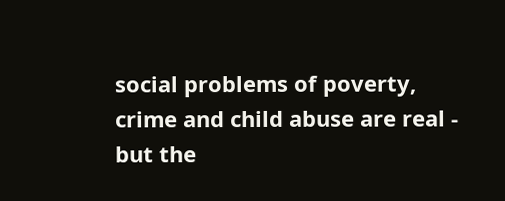social problems of poverty, crime and child abuse are real - but the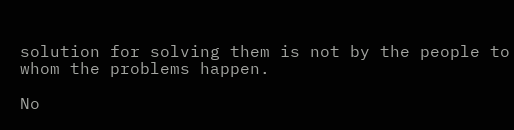solution for solving them is not by the people to whom the problems happen.

No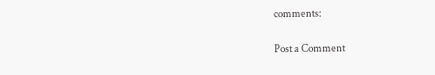comments:

Post a Comment